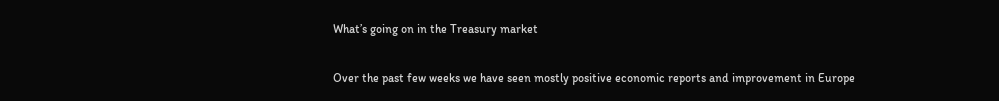What’s going on in the Treasury market

Over the past few weeks we have seen mostly positive economic reports and improvement in Europe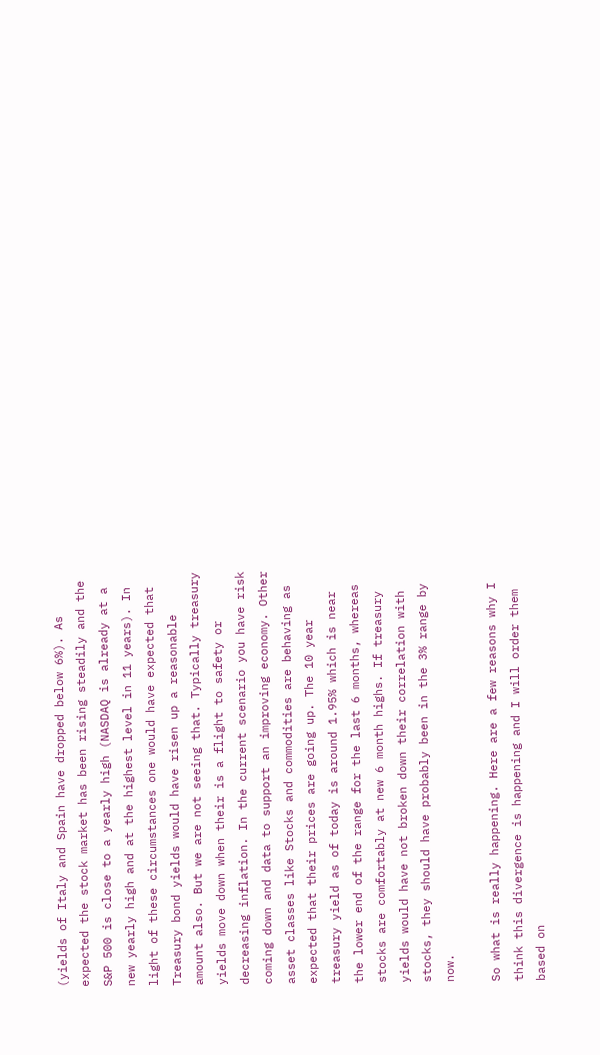(yields of Italy and Spain have dropped below 6%). As expected the stock market has been rising steadily and the S&P 500 is close to a yearly high (NASDAQ is already at a new yearly high and at the highest level in 11 years). In light of these circumstances one would have expected that Treasury bond yields would have risen up a reasonable amount also. But we are not seeing that. Typically treasury yields move down when their is a flight to safety or decreasing inflation. In the current scenario you have risk coming down and data to support an improving economy. Other asset classes like Stocks and commodities are behaving as expected that their prices are going up. The 10 year treasury yield as of today is around 1.95% which is near the lower end of the range for the last 6 months, whereas stocks are comfortably at new 6 month highs. If treasury yields would have not broken down their correlation with stocks, they should have probably been in the 3% range by now.

So what is really happening. Here are a few reasons why I think this divergence is happening and I will order them based on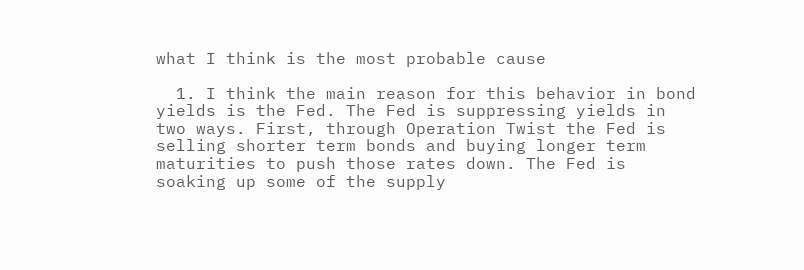what I think is the most probable cause

  1. I think the main reason for this behavior in bond yields is the Fed. The Fed is suppressing yields in two ways. First, through Operation Twist the Fed is selling shorter term bonds and buying longer term maturities to push those rates down. The Fed is soaking up some of the supply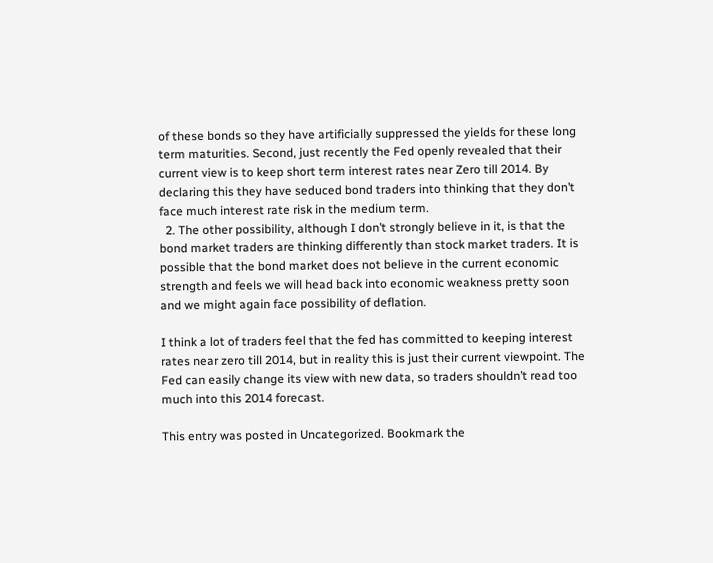of these bonds so they have artificially suppressed the yields for these long term maturities. Second, just recently the Fed openly revealed that their current view is to keep short term interest rates near Zero till 2014. By declaring this they have seduced bond traders into thinking that they don’t face much interest rate risk in the medium term.
  2. The other possibility, although I don’t strongly believe in it, is that the bond market traders are thinking differently than stock market traders. It is possible that the bond market does not believe in the current economic strength and feels we will head back into economic weakness pretty soon and we might again face possibility of deflation.

I think a lot of traders feel that the fed has committed to keeping interest rates near zero till 2014, but in reality this is just their current viewpoint. The Fed can easily change its view with new data, so traders shouldn’t read too much into this 2014 forecast.

This entry was posted in Uncategorized. Bookmark the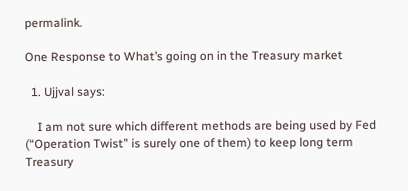permalink.

One Response to What’s going on in the Treasury market

  1. Ujjval says:

    I am not sure which different methods are being used by Fed (“Operation Twist” is surely one of them) to keep long term Treasury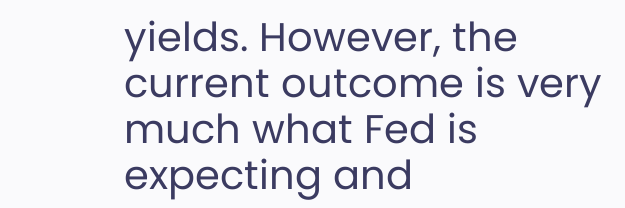yields. However, the current outcome is very much what Fed is expecting and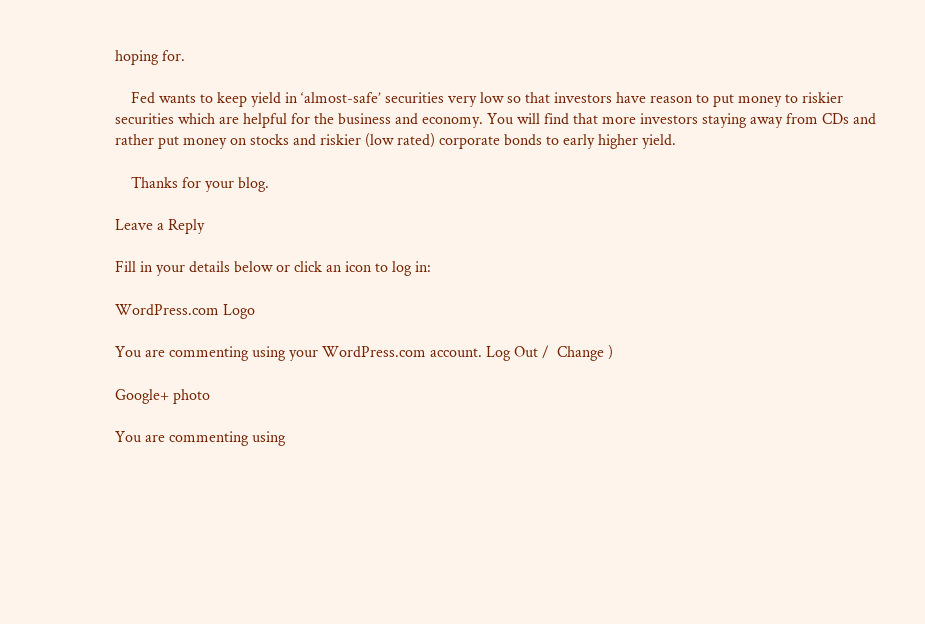hoping for.

    Fed wants to keep yield in ‘almost-safe’ securities very low so that investors have reason to put money to riskier securities which are helpful for the business and economy. You will find that more investors staying away from CDs and rather put money on stocks and riskier (low rated) corporate bonds to early higher yield.

    Thanks for your blog.

Leave a Reply

Fill in your details below or click an icon to log in:

WordPress.com Logo

You are commenting using your WordPress.com account. Log Out /  Change )

Google+ photo

You are commenting using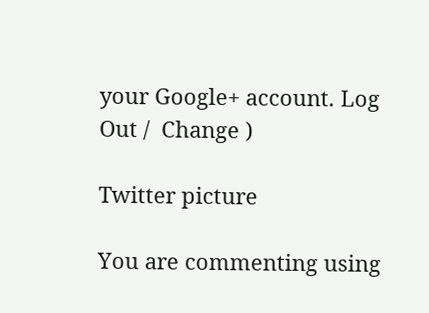your Google+ account. Log Out /  Change )

Twitter picture

You are commenting using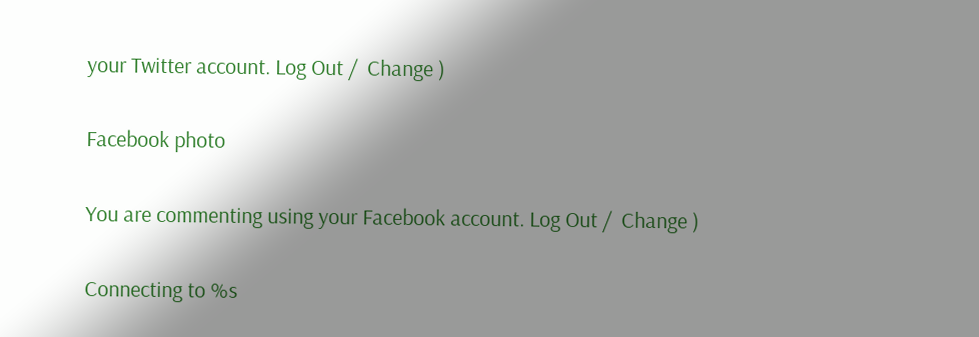your Twitter account. Log Out /  Change )

Facebook photo

You are commenting using your Facebook account. Log Out /  Change )

Connecting to %s